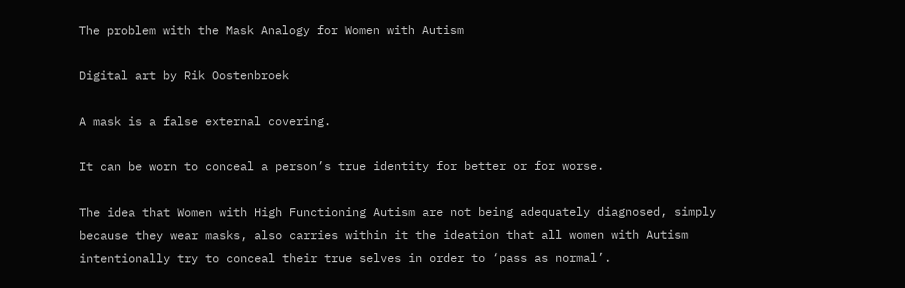The problem with the Mask Analogy for Women with Autism

Digital art by Rik Oostenbroek

A mask is a false external covering.

It can be worn to conceal a person’s true identity for better or for worse.

The idea that Women with High Functioning Autism are not being adequately diagnosed, simply because they wear masks, also carries within it the ideation that all women with Autism intentionally try to conceal their true selves in order to ‘pass as normal’.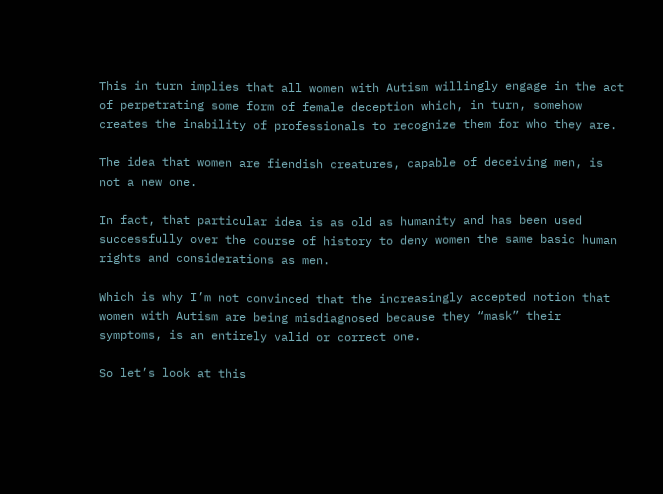This in turn implies that all women with Autism willingly engage in the act of perpetrating some form of female deception which, in turn, somehow creates the inability of professionals to recognize them for who they are.

The idea that women are fiendish creatures, capable of deceiving men, is not a new one.

In fact, that particular idea is as old as humanity and has been used successfully over the course of history to deny women the same basic human rights and considerations as men.

Which is why I’m not convinced that the increasingly accepted notion that women with Autism are being misdiagnosed because they “mask” their symptoms, is an entirely valid or correct one.

So let’s look at this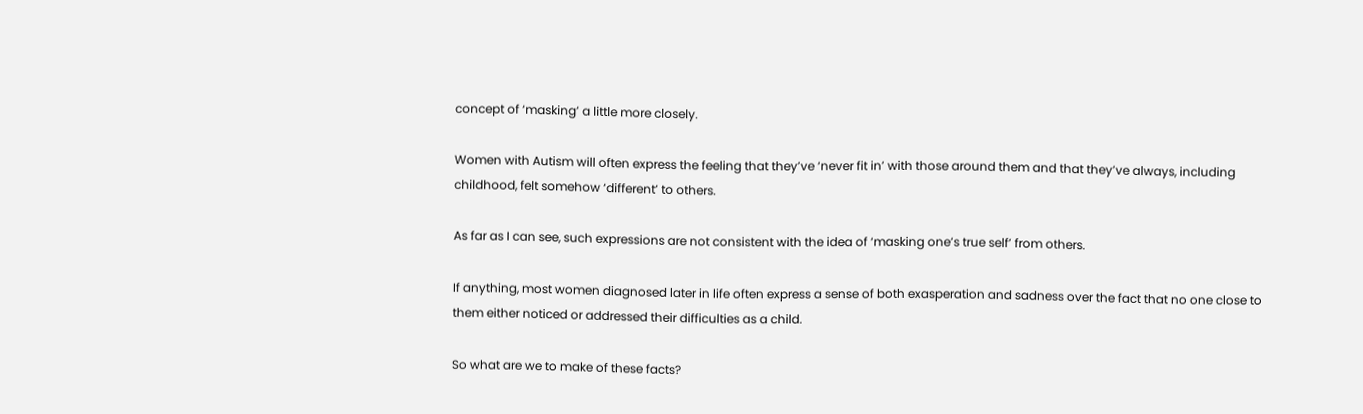concept of ‘masking’ a little more closely.

Women with Autism will often express the feeling that they’ve ‘never fit in’ with those around them and that they’ve always, including childhood, felt somehow ‘different’ to others.

As far as I can see, such expressions are not consistent with the idea of ‘masking one’s true self’ from others.

If anything, most women diagnosed later in life often express a sense of both exasperation and sadness over the fact that no one close to them either noticed or addressed their difficulties as a child.

So what are we to make of these facts?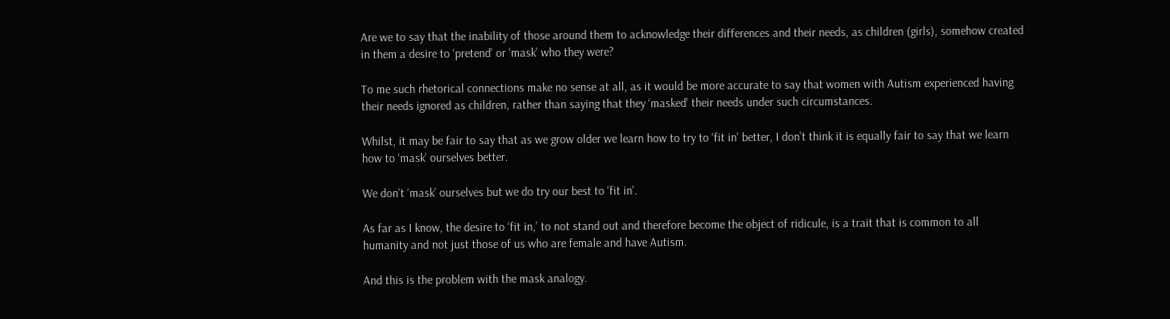Are we to say that the inability of those around them to acknowledge their differences and their needs, as children (girls), somehow created in them a desire to ‘pretend’ or ‘mask’ who they were?

To me such rhetorical connections make no sense at all, as it would be more accurate to say that women with Autism experienced having their needs ignored as children, rather than saying that they ‘masked’ their needs under such circumstances.

Whilst, it may be fair to say that as we grow older we learn how to try to ‘fit in’ better, I don’t think it is equally fair to say that we learn how to ‘mask’ ourselves better.

We don’t ‘mask’ ourselves but we do try our best to ‘fit in’.

As far as I know, the desire to ‘fit in,’ to not stand out and therefore become the object of ridicule, is a trait that is common to all humanity and not just those of us who are female and have Autism.

And this is the problem with the mask analogy.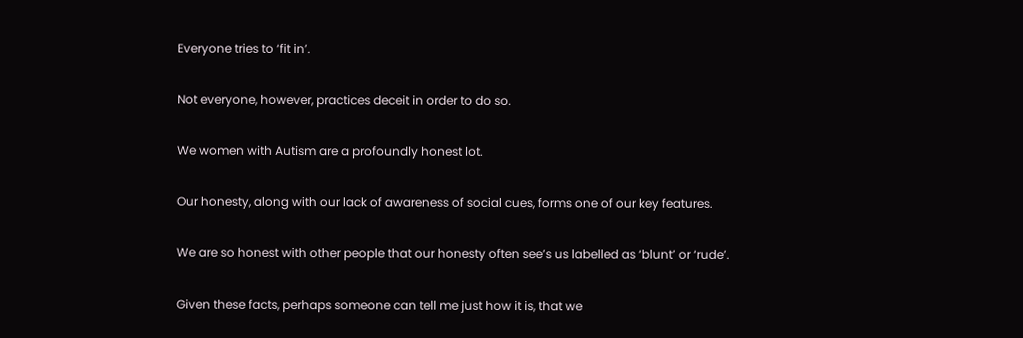Everyone tries to ‘fit in’.

Not everyone, however, practices deceit in order to do so.

We women with Autism are a profoundly honest lot.

Our honesty, along with our lack of awareness of social cues, forms one of our key features.

We are so honest with other people that our honesty often see’s us labelled as ‘blunt’ or ‘rude’.

Given these facts, perhaps someone can tell me just how it is, that we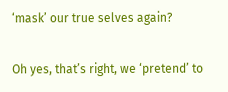‘mask’ our true selves again?

Oh yes, that’s right, we ‘pretend’ to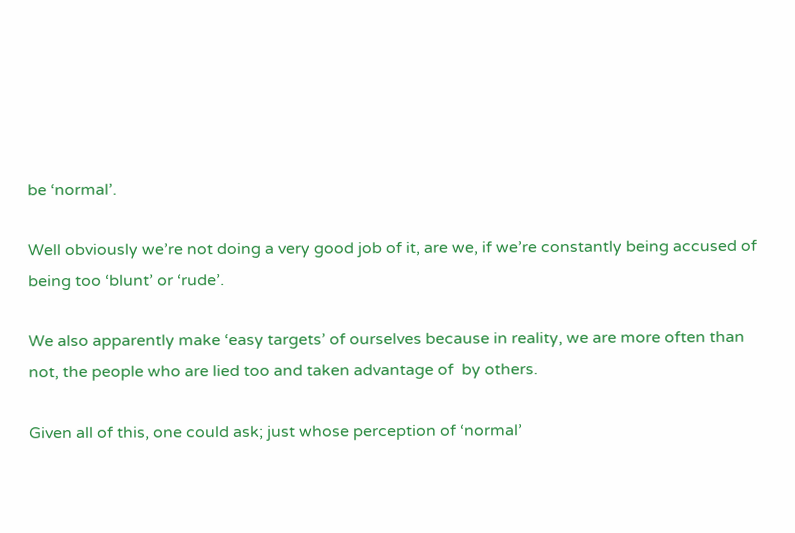be ‘normal’.

Well obviously we’re not doing a very good job of it, are we, if we’re constantly being accused of being too ‘blunt’ or ‘rude’.

We also apparently make ‘easy targets’ of ourselves because in reality, we are more often than not, the people who are lied too and taken advantage of  by others.

Given all of this, one could ask; just whose perception of ‘normal’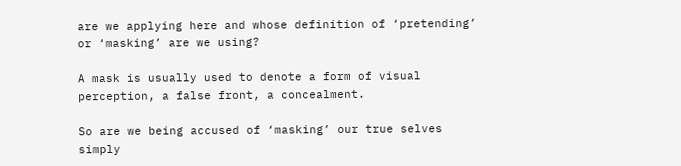are we applying here and whose definition of ‘pretending’ or ‘masking’ are we using?

A mask is usually used to denote a form of visual perception, a false front, a concealment.

So are we being accused of ‘masking’ our true selves simply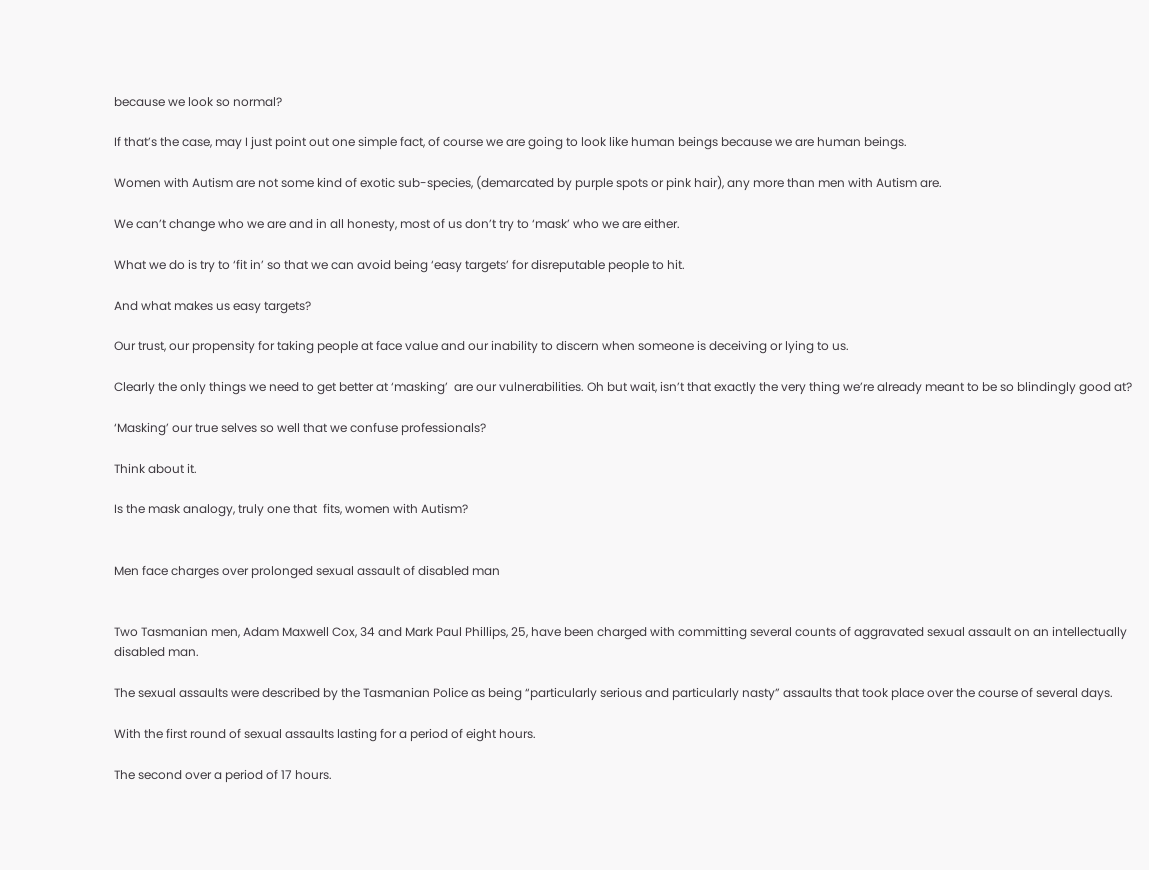because we look so normal?

If that’s the case, may I just point out one simple fact, of course we are going to look like human beings because we are human beings.

Women with Autism are not some kind of exotic sub-species, (demarcated by purple spots or pink hair), any more than men with Autism are.

We can’t change who we are and in all honesty, most of us don’t try to ‘mask’ who we are either.

What we do is try to ‘fit in’ so that we can avoid being ‘easy targets’ for disreputable people to hit.

And what makes us easy targets?

Our trust, our propensity for taking people at face value and our inability to discern when someone is deceiving or lying to us.

Clearly the only things we need to get better at ‘masking’  are our vulnerabilities. Oh but wait, isn’t that exactly the very thing we’re already meant to be so blindingly good at?

‘Masking’ our true selves so well that we confuse professionals?

Think about it.

Is the mask analogy, truly one that  fits, women with Autism?


Men face charges over prolonged sexual assault of disabled man


Two Tasmanian men, Adam Maxwell Cox, 34 and Mark Paul Phillips, 25, have been charged with committing several counts of aggravated sexual assault on an intellectually disabled man.

The sexual assaults were described by the Tasmanian Police as being “particularly serious and particularly nasty” assaults that took place over the course of several days.

With the first round of sexual assaults lasting for a period of eight hours.

The second over a period of 17 hours.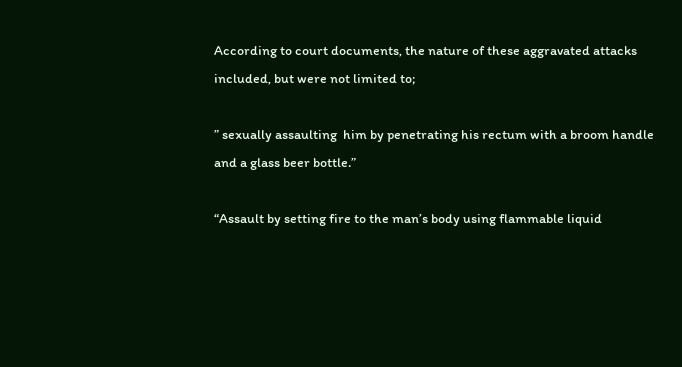According to court documents, the nature of these aggravated attacks included, but were not limited to;

” sexually assaulting  him by penetrating his rectum with a broom handle and a glass beer bottle.”

“Assault by setting fire to the man’s body using flammable liquid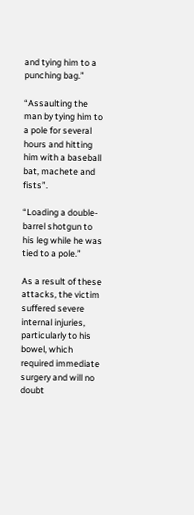and tying him to a punching bag.”

“Assaulting the man by tying him to a pole for several hours and hitting him with a baseball bat, machete and fists”.

“Loading a double-barrel shotgun to his leg while he was tied to a pole.”

As a result of these attacks, the victim suffered severe internal injuries, particularly to his bowel, which required immediate surgery and will no doubt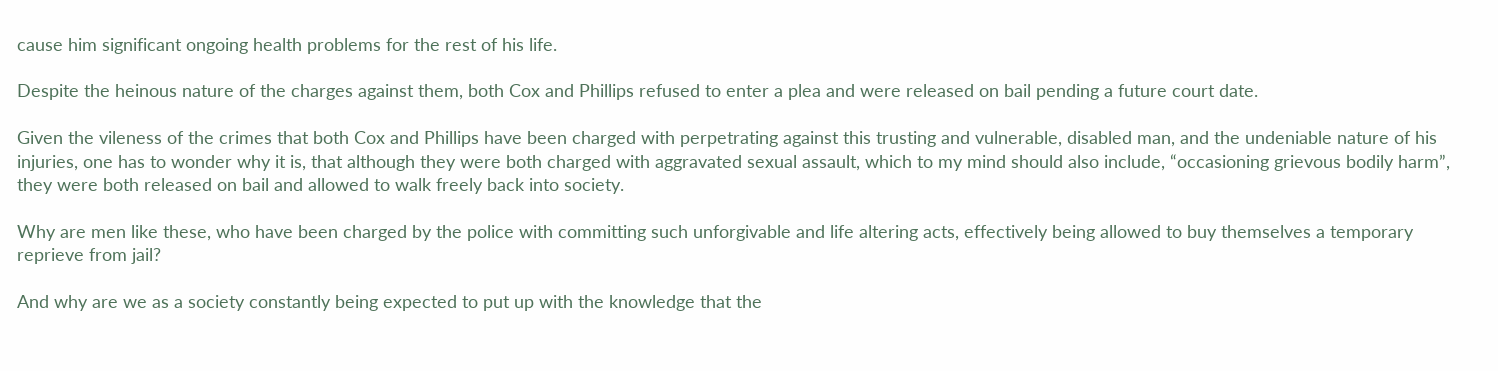cause him significant ongoing health problems for the rest of his life.

Despite the heinous nature of the charges against them, both Cox and Phillips refused to enter a plea and were released on bail pending a future court date.

Given the vileness of the crimes that both Cox and Phillips have been charged with perpetrating against this trusting and vulnerable, disabled man, and the undeniable nature of his injuries, one has to wonder why it is, that although they were both charged with aggravated sexual assault, which to my mind should also include, “occasioning grievous bodily harm”, they were both released on bail and allowed to walk freely back into society.

Why are men like these, who have been charged by the police with committing such unforgivable and life altering acts, effectively being allowed to buy themselves a temporary reprieve from jail?

And why are we as a society constantly being expected to put up with the knowledge that the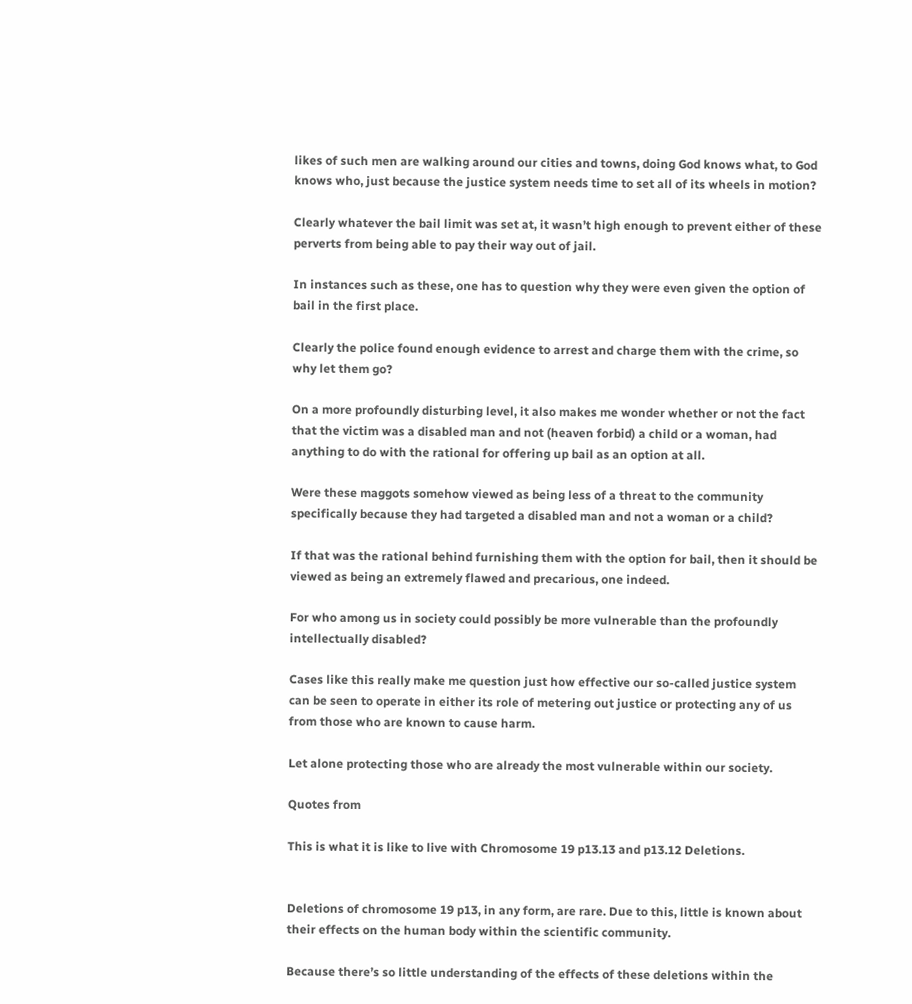likes of such men are walking around our cities and towns, doing God knows what, to God knows who, just because the justice system needs time to set all of its wheels in motion?

Clearly whatever the bail limit was set at, it wasn’t high enough to prevent either of these perverts from being able to pay their way out of jail.

In instances such as these, one has to question why they were even given the option of bail in the first place.

Clearly the police found enough evidence to arrest and charge them with the crime, so why let them go?

On a more profoundly disturbing level, it also makes me wonder whether or not the fact that the victim was a disabled man and not (heaven forbid) a child or a woman, had anything to do with the rational for offering up bail as an option at all.

Were these maggots somehow viewed as being less of a threat to the community specifically because they had targeted a disabled man and not a woman or a child?

If that was the rational behind furnishing them with the option for bail, then it should be viewed as being an extremely flawed and precarious, one indeed.

For who among us in society could possibly be more vulnerable than the profoundly intellectually disabled?

Cases like this really make me question just how effective our so-called justice system can be seen to operate in either its role of metering out justice or protecting any of us from those who are known to cause harm.

Let alone protecting those who are already the most vulnerable within our society.

Quotes from

This is what it is like to live with Chromosome 19 p13.13 and p13.12 Deletions.


Deletions of chromosome 19 p13, in any form, are rare. Due to this, little is known about their effects on the human body within the scientific community.

Because there’s so little understanding of the effects of these deletions within the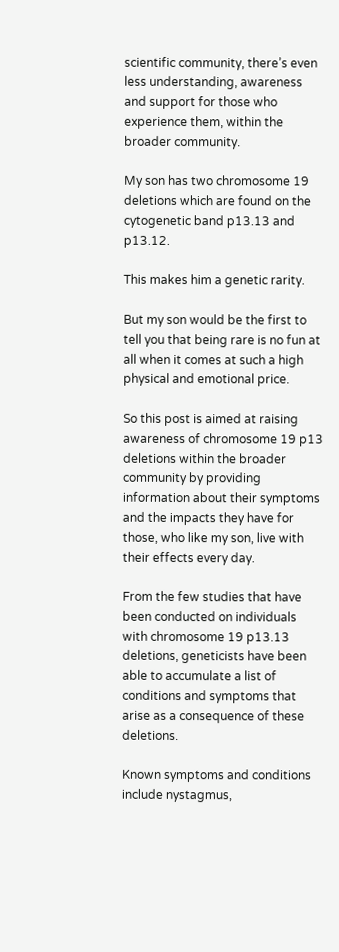scientific community, there’s even less understanding, awareness and support for those who experience them, within the broader community.

My son has two chromosome 19 deletions which are found on the cytogenetic band p13.13 and p13.12.

This makes him a genetic rarity.

But my son would be the first to tell you that being rare is no fun at all when it comes at such a high physical and emotional price.

So this post is aimed at raising awareness of chromosome 19 p13 deletions within the broader community by providing information about their symptoms and the impacts they have for those, who like my son, live with their effects every day.

From the few studies that have been conducted on individuals with chromosome 19 p13.13 deletions, geneticists have been able to accumulate a list of conditions and symptoms that arise as a consequence of these deletions.

Known symptoms and conditions include nystagmus,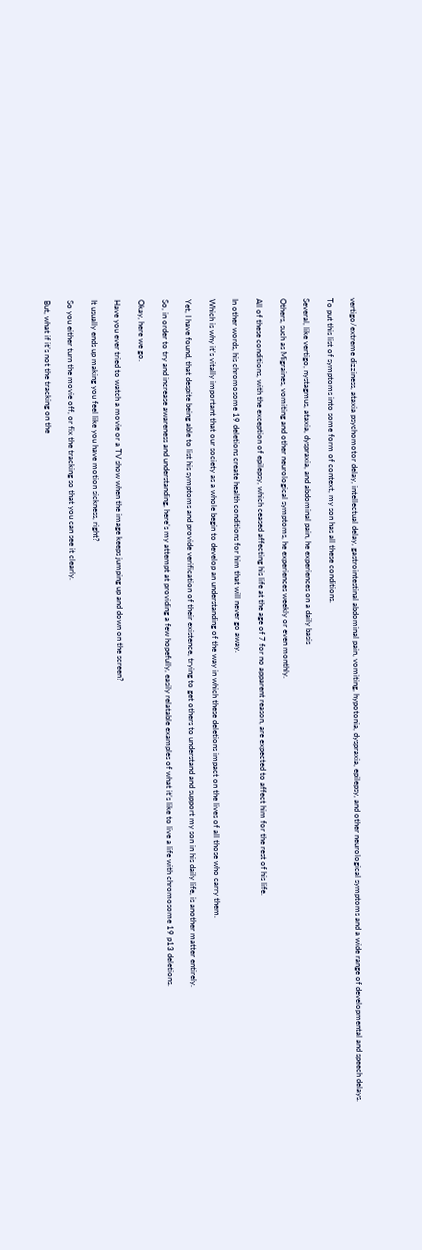vertigo/extreme dizziness, ataxia psychomotor delay, intellectual delay, gastrointestinal abdominal pain, vomiting, hypotonia, dyspraxia, epilepsy, and other neurological symptoms and a wide range of developmental and speech delays.

To put this list of symptoms into some form of context, my son has all these conditions.

Several, like vertigo, nystagmus, ataxia, dyspraxia, and abdominal pain, he experiences on a daily basis

Others, such as Migraines, vomiting and other neurological symptoms, he experiences weekly or even monthly.

All of these conditions, with the exception of epilepsy, which ceased affecting his life at the age of 7 for no apparent reason, are expected to affect him for the rest of his life.

In other words, his chromosome 19 deletions create health conditions for him that will never go away.

Which is why it’s vitally important that our society as a whole begin to develop an understanding of the way in which these deletions impact on the lives of all those who carry them.

Yet, I have found, that despite being able to list his symptoms and provide verification of their existence, trying to get others to understand and support my son in his daily life, is another matter entirely.

So, in order to try and increase awareness and understanding, here’s my attempt at providing a few hopefully, easily relatable examples of what it’s like to live a life with chromosome 19 p13 deletions.

Okay, here we go.

Have you ever tried to watch a movie or a TV show when the image keeps jumping up and down on the screen?

It usually ends up making you feel like you have motion sickness, right?

So you either turn the movie off, or fix the tracking so that you can see it clearly.

But, what if it’s not the tracking on the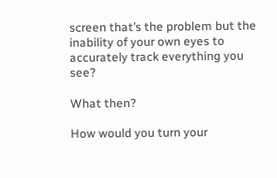screen that’s the problem but the inability of your own eyes to accurately track everything you see?

What then?

How would you turn your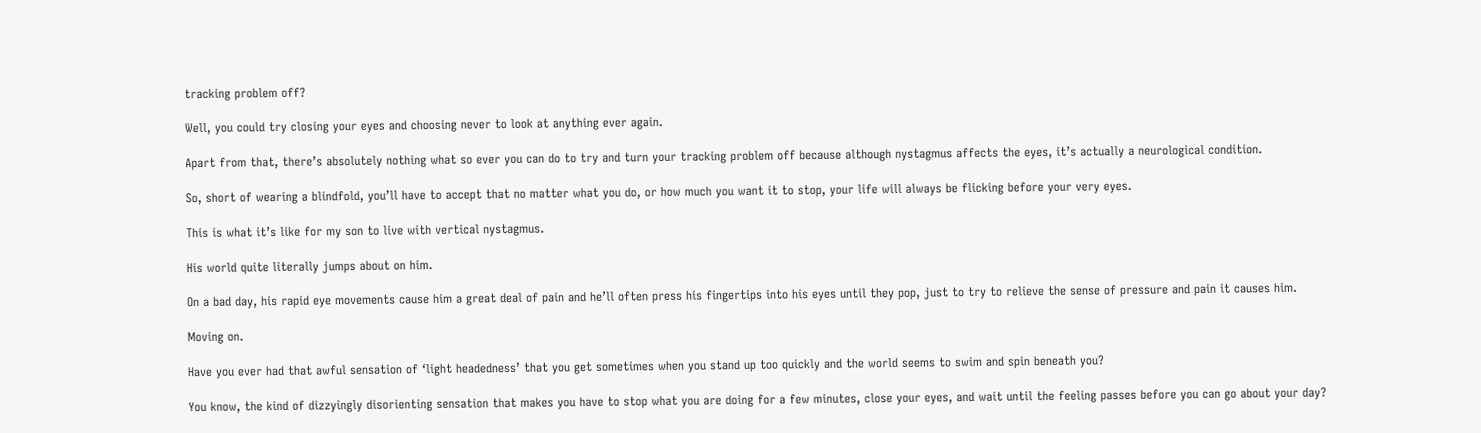tracking problem off?

Well, you could try closing your eyes and choosing never to look at anything ever again.

Apart from that, there’s absolutely nothing what so ever you can do to try and turn your tracking problem off because although nystagmus affects the eyes, it’s actually a neurological condition.

So, short of wearing a blindfold, you’ll have to accept that no matter what you do, or how much you want it to stop, your life will always be flicking before your very eyes.

This is what it’s like for my son to live with vertical nystagmus.

His world quite literally jumps about on him.

On a bad day, his rapid eye movements cause him a great deal of pain and he’ll often press his fingertips into his eyes until they pop, just to try to relieve the sense of pressure and pain it causes him.

Moving on.

Have you ever had that awful sensation of ‘light headedness’ that you get sometimes when you stand up too quickly and the world seems to swim and spin beneath you?

You know, the kind of dizzyingly disorienting sensation that makes you have to stop what you are doing for a few minutes, close your eyes, and wait until the feeling passes before you can go about your day?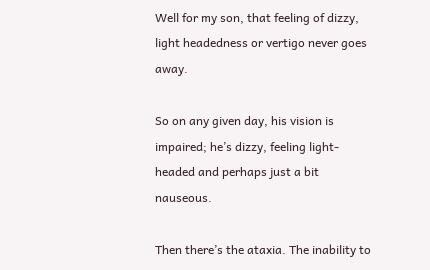Well for my son, that feeling of dizzy, light headedness or vertigo never goes away.

So on any given day, his vision is impaired; he’s dizzy, feeling light-headed and perhaps just a bit nauseous.

Then there’s the ataxia. The inability to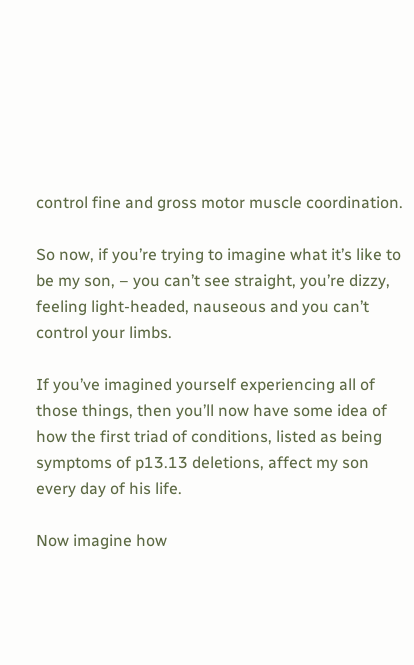control fine and gross motor muscle coordination.

So now, if you’re trying to imagine what it’s like to be my son, – you can’t see straight, you’re dizzy, feeling light-headed, nauseous and you can’t control your limbs.

If you’ve imagined yourself experiencing all of those things, then you’ll now have some idea of how the first triad of conditions, listed as being symptoms of p13.13 deletions, affect my son every day of his life.

Now imagine how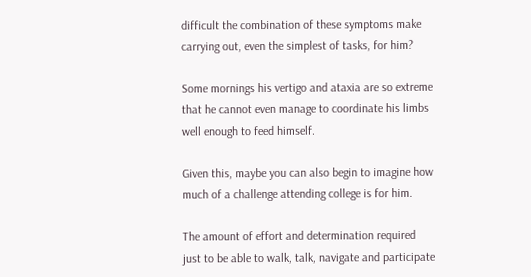difficult the combination of these symptoms make carrying out, even the simplest of tasks, for him?

Some mornings his vertigo and ataxia are so extreme that he cannot even manage to coordinate his limbs well enough to feed himself.

Given this, maybe you can also begin to imagine how much of a challenge attending college is for him.

The amount of effort and determination required just to be able to walk, talk, navigate and participate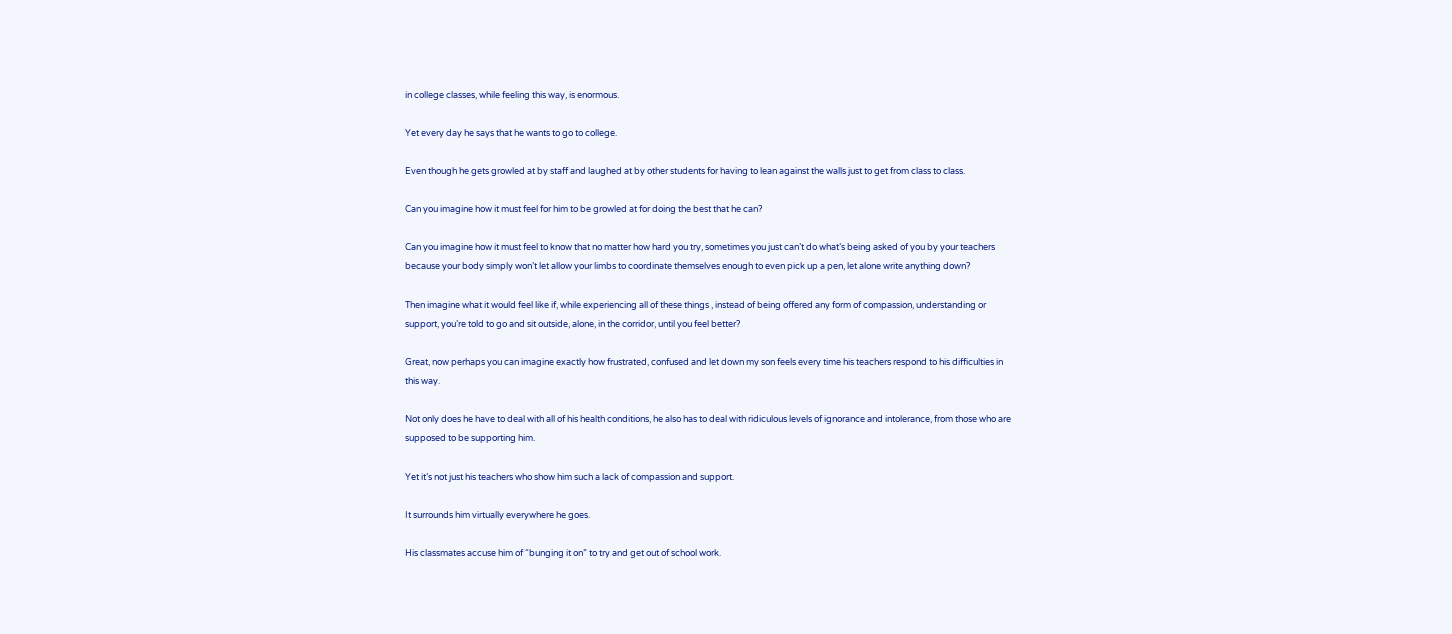in college classes, while feeling this way, is enormous.

Yet every day he says that he wants to go to college.

Even though he gets growled at by staff and laughed at by other students for having to lean against the walls just to get from class to class.

Can you imagine how it must feel for him to be growled at for doing the best that he can?

Can you imagine how it must feel to know that no matter how hard you try, sometimes you just can’t do what’s being asked of you by your teachers because your body simply won’t let allow your limbs to coordinate themselves enough to even pick up a pen, let alone write anything down?

Then imagine what it would feel like if, while experiencing all of these things , instead of being offered any form of compassion, understanding or support, you’re told to go and sit outside, alone, in the corridor, until you feel better?

Great, now perhaps you can imagine exactly how frustrated, confused and let down my son feels every time his teachers respond to his difficulties in this way.

Not only does he have to deal with all of his health conditions, he also has to deal with ridiculous levels of ignorance and intolerance, from those who are supposed to be supporting him.

Yet it’s not just his teachers who show him such a lack of compassion and support.

It surrounds him virtually everywhere he goes.

His classmates accuse him of “bunging it on” to try and get out of school work.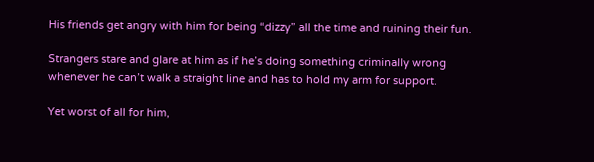His friends get angry with him for being “dizzy” all the time and ruining their fun.

Strangers stare and glare at him as if he’s doing something criminally wrong whenever he can’t walk a straight line and has to hold my arm for support.

Yet worst of all for him,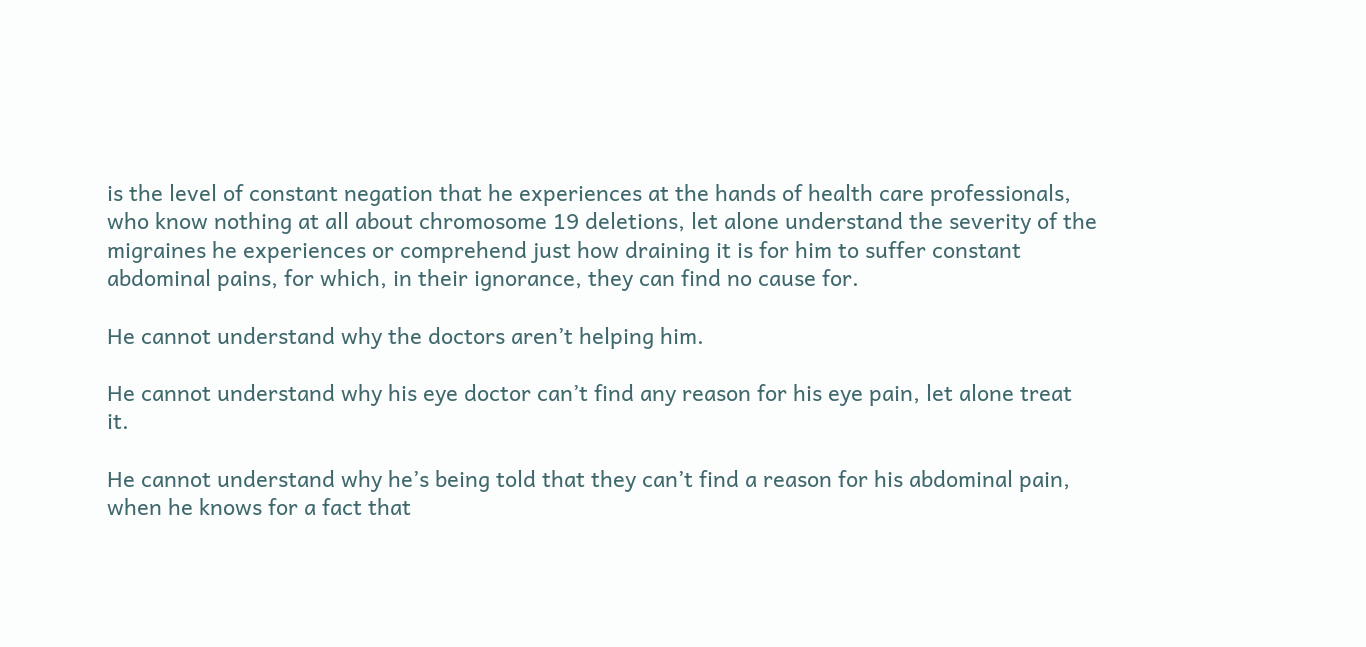is the level of constant negation that he experiences at the hands of health care professionals, who know nothing at all about chromosome 19 deletions, let alone understand the severity of the migraines he experiences or comprehend just how draining it is for him to suffer constant abdominal pains, for which, in their ignorance, they can find no cause for.

He cannot understand why the doctors aren’t helping him.

He cannot understand why his eye doctor can’t find any reason for his eye pain, let alone treat it.

He cannot understand why he’s being told that they can’t find a reason for his abdominal pain, when he knows for a fact that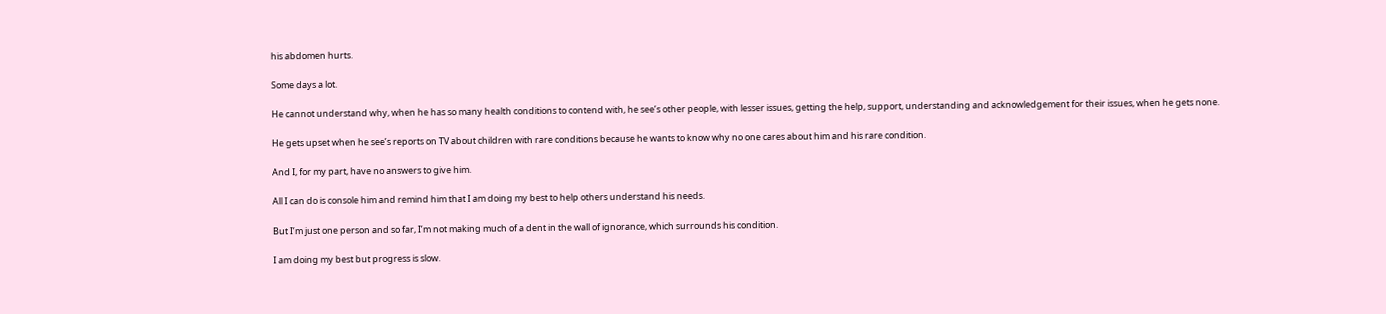his abdomen hurts.

Some days a lot.

He cannot understand why, when he has so many health conditions to contend with, he see’s other people, with lesser issues, getting the help, support, understanding and acknowledgement for their issues, when he gets none.

He gets upset when he see’s reports on TV about children with rare conditions because he wants to know why no one cares about him and his rare condition.

And I, for my part, have no answers to give him.

All I can do is console him and remind him that I am doing my best to help others understand his needs.

But I’m just one person and so far, I’m not making much of a dent in the wall of ignorance, which surrounds his condition.

I am doing my best but progress is slow.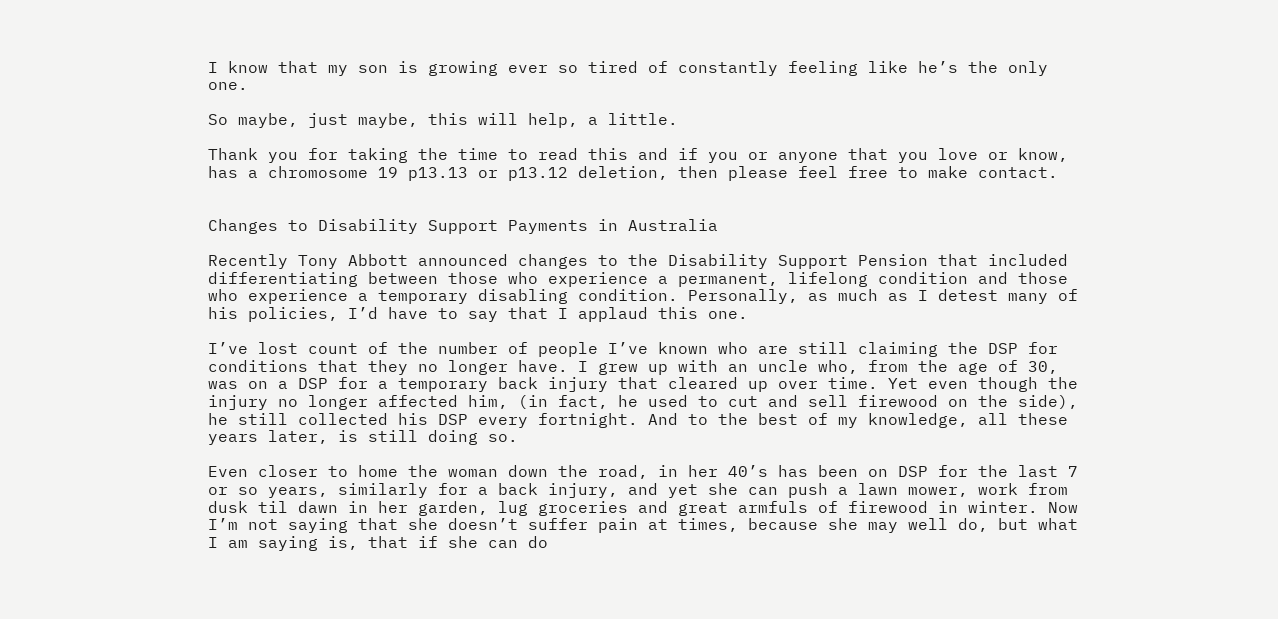I know that my son is growing ever so tired of constantly feeling like he’s the only one.

So maybe, just maybe, this will help, a little.

Thank you for taking the time to read this and if you or anyone that you love or know, has a chromosome 19 p13.13 or p13.12 deletion, then please feel free to make contact.


Changes to Disability Support Payments in Australia

Recently Tony Abbott announced changes to the Disability Support Pension that included differentiating between those who experience a permanent, lifelong condition and those who experience a temporary disabling condition. Personally, as much as I detest many of his policies, I’d have to say that I applaud this one.

I’ve lost count of the number of people I’ve known who are still claiming the DSP for conditions that they no longer have. I grew up with an uncle who, from the age of 30, was on a DSP for a temporary back injury that cleared up over time. Yet even though the injury no longer affected him, (in fact, he used to cut and sell firewood on the side), he still collected his DSP every fortnight. And to the best of my knowledge, all these years later, is still doing so.

Even closer to home the woman down the road, in her 40’s has been on DSP for the last 7 or so years, similarly for a back injury, and yet she can push a lawn mower, work from dusk til dawn in her garden, lug groceries and great armfuls of firewood in winter. Now I’m not saying that she doesn’t suffer pain at times, because she may well do, but what I am saying is, that if she can do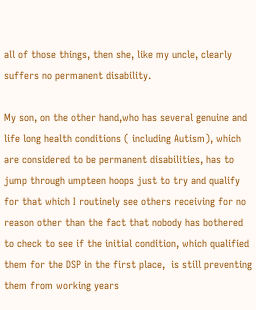all of those things, then she, like my uncle, clearly suffers no permanent disability.

My son, on the other hand,who has several genuine and life long health conditions ( including Autism), which are considered to be permanent disabilities, has to jump through umpteen hoops just to try and qualify for that which I routinely see others receiving for no reason other than the fact that nobody has bothered to check to see if the initial condition, which qualified them for the DSP in the first place,  is still preventing them from working years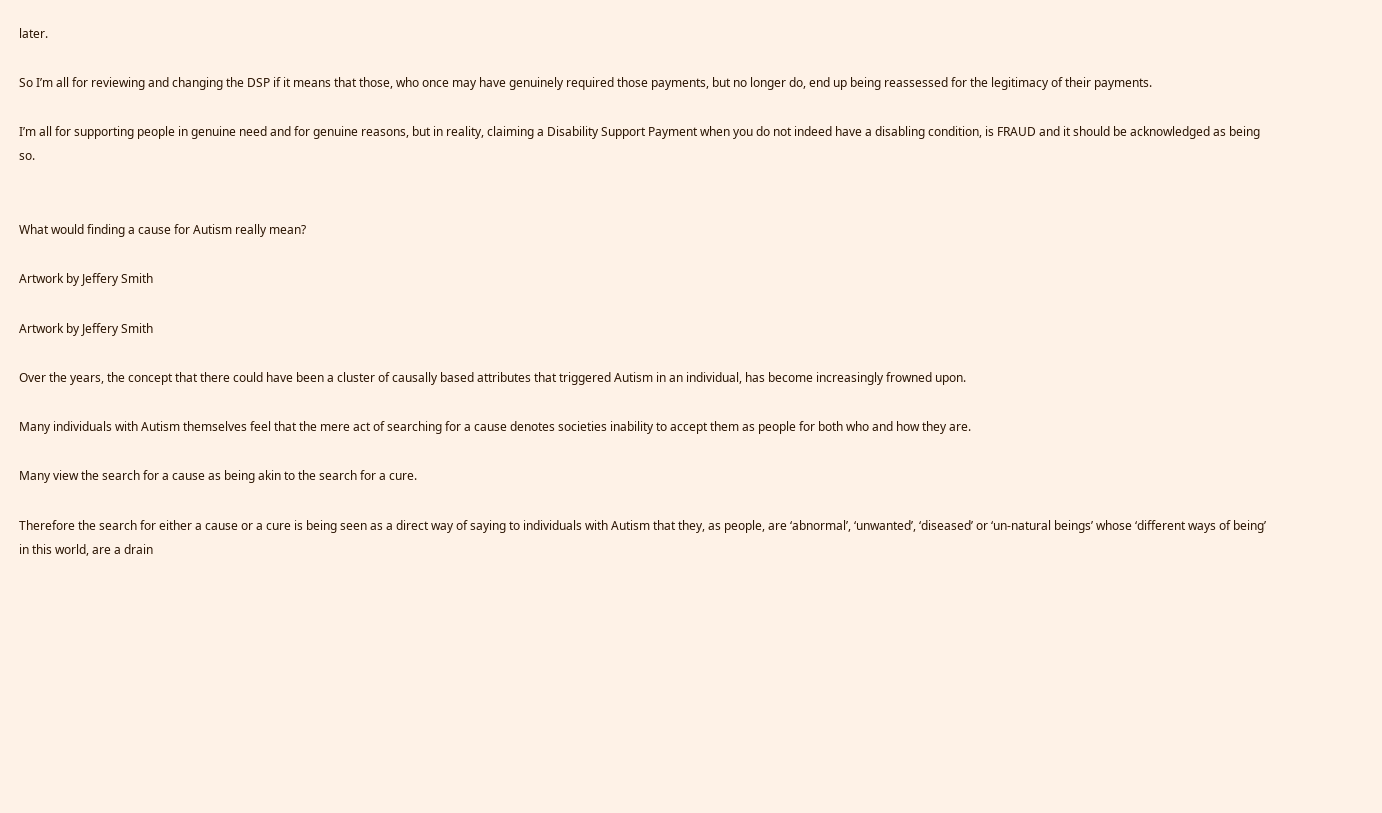later.

So I’m all for reviewing and changing the DSP if it means that those, who once may have genuinely required those payments, but no longer do, end up being reassessed for the legitimacy of their payments.

I’m all for supporting people in genuine need and for genuine reasons, but in reality, claiming a Disability Support Payment when you do not indeed have a disabling condition, is FRAUD and it should be acknowledged as being so.


What would finding a cause for Autism really mean?

Artwork by Jeffery Smith

Artwork by Jeffery Smith

Over the years, the concept that there could have been a cluster of causally based attributes that triggered Autism in an individual, has become increasingly frowned upon.

Many individuals with Autism themselves feel that the mere act of searching for a cause denotes societies inability to accept them as people for both who and how they are.

Many view the search for a cause as being akin to the search for a cure.

Therefore the search for either a cause or a cure is being seen as a direct way of saying to individuals with Autism that they, as people, are ‘abnormal’, ‘unwanted’, ‘diseased’ or ‘un-natural beings’ whose ‘different ways of being’ in this world, are a drain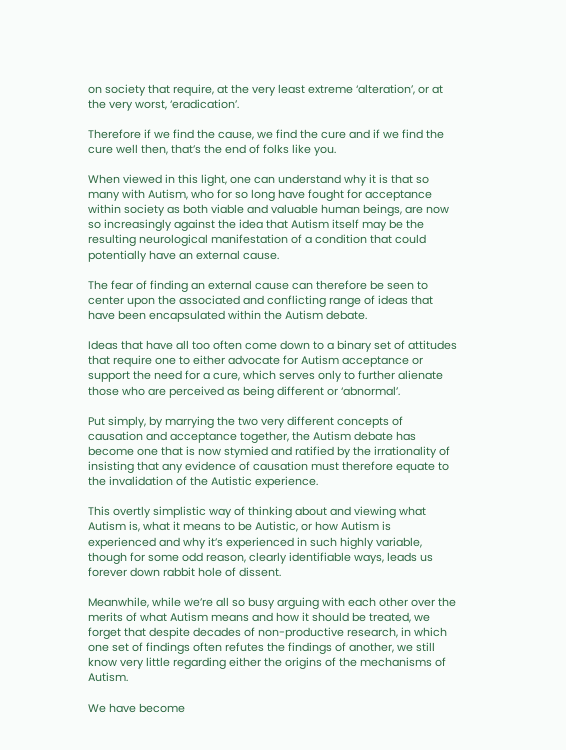on society that require, at the very least extreme ‘alteration’, or at the very worst, ‘eradication’.

Therefore if we find the cause, we find the cure and if we find the cure well then, that’s the end of folks like you.

When viewed in this light, one can understand why it is that so many with Autism, who for so long have fought for acceptance within society as both viable and valuable human beings, are now so increasingly against the idea that Autism itself may be the resulting neurological manifestation of a condition that could potentially have an external cause.

The fear of finding an external cause can therefore be seen to center upon the associated and conflicting range of ideas that have been encapsulated within the Autism debate.

Ideas that have all too often come down to a binary set of attitudes that require one to either advocate for Autism acceptance or support the need for a cure, which serves only to further alienate those who are perceived as being different or ‘abnormal’.

Put simply, by marrying the two very different concepts of causation and acceptance together, the Autism debate has become one that is now stymied and ratified by the irrationality of insisting that any evidence of causation must therefore equate to the invalidation of the Autistic experience.

This overtly simplistic way of thinking about and viewing what Autism is, what it means to be Autistic, or how Autism is experienced and why it’s experienced in such highly variable, though for some odd reason, clearly identifiable ways, leads us forever down rabbit hole of dissent.

Meanwhile, while we’re all so busy arguing with each other over the merits of what Autism means and how it should be treated, we forget that despite decades of non-productive research, in which one set of findings often refutes the findings of another, we still know very little regarding either the origins of the mechanisms of Autism.

We have become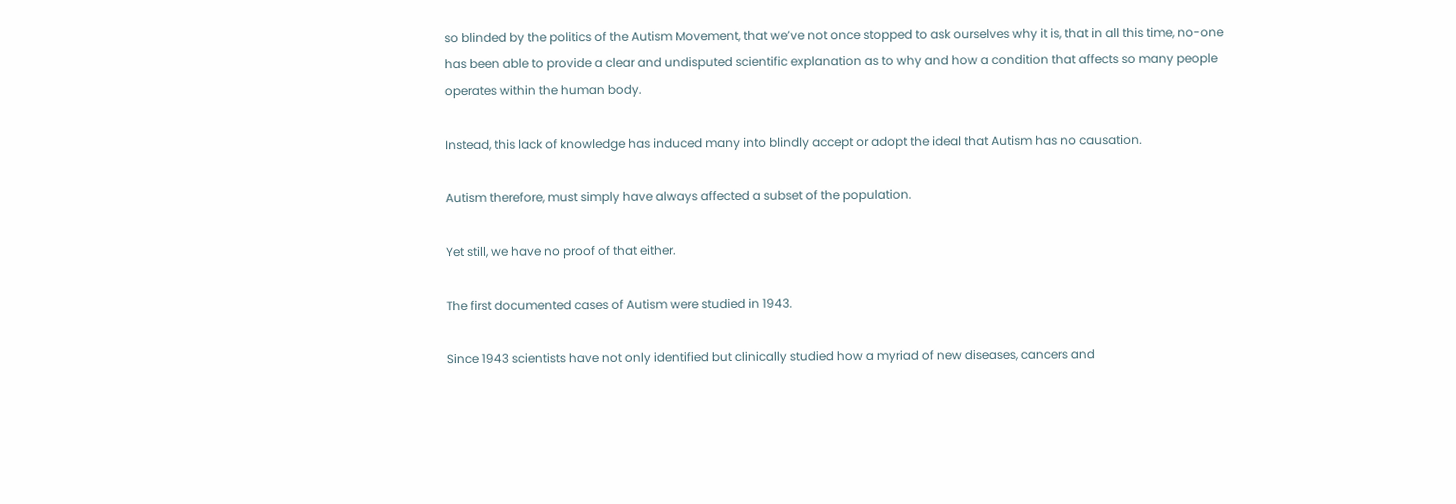so blinded by the politics of the Autism Movement, that we’ve not once stopped to ask ourselves why it is, that in all this time, no-one has been able to provide a clear and undisputed scientific explanation as to why and how a condition that affects so many people operates within the human body.

Instead, this lack of knowledge has induced many into blindly accept or adopt the ideal that Autism has no causation.

Autism therefore, must simply have always affected a subset of the population.

Yet still, we have no proof of that either.

The first documented cases of Autism were studied in 1943.

Since 1943 scientists have not only identified but clinically studied how a myriad of new diseases, cancers and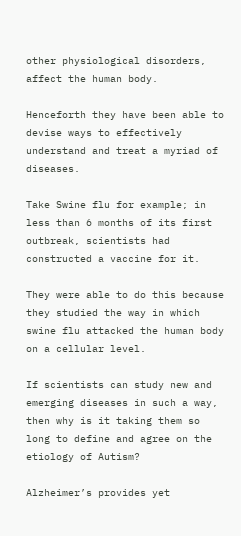other physiological disorders, affect the human body.

Henceforth they have been able to devise ways to effectively understand and treat a myriad of diseases.

Take Swine flu for example; in less than 6 months of its first outbreak, scientists had constructed a vaccine for it.

They were able to do this because they studied the way in which swine flu attacked the human body on a cellular level.

If scientists can study new and emerging diseases in such a way, then why is it taking them so long to define and agree on the etiology of Autism?

Alzheimer’s provides yet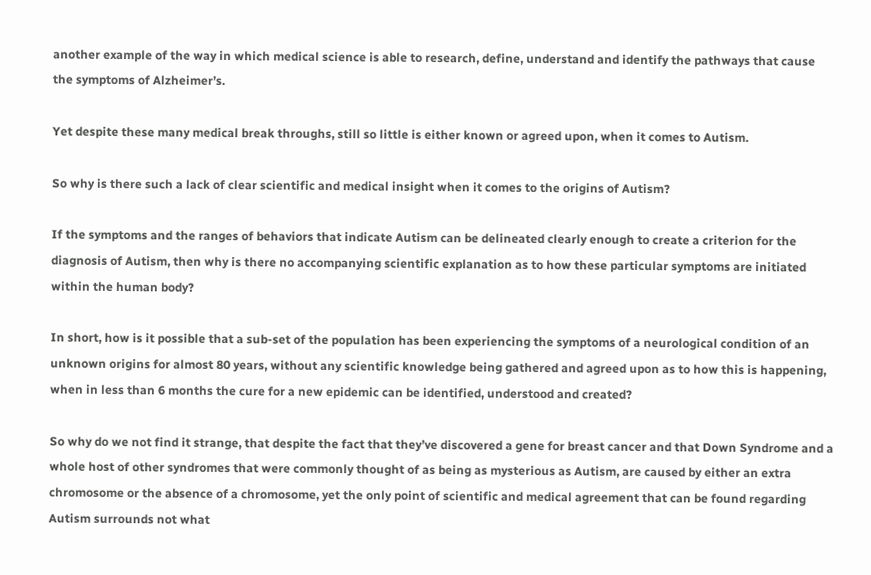another example of the way in which medical science is able to research, define, understand and identify the pathways that cause the symptoms of Alzheimer’s.

Yet despite these many medical break throughs, still so little is either known or agreed upon, when it comes to Autism.

So why is there such a lack of clear scientific and medical insight when it comes to the origins of Autism?

If the symptoms and the ranges of behaviors that indicate Autism can be delineated clearly enough to create a criterion for the diagnosis of Autism, then why is there no accompanying scientific explanation as to how these particular symptoms are initiated within the human body?

In short, how is it possible that a sub-set of the population has been experiencing the symptoms of a neurological condition of an unknown origins for almost 80 years, without any scientific knowledge being gathered and agreed upon as to how this is happening, when in less than 6 months the cure for a new epidemic can be identified, understood and created?

So why do we not find it strange, that despite the fact that they’ve discovered a gene for breast cancer and that Down Syndrome and a whole host of other syndromes that were commonly thought of as being as mysterious as Autism, are caused by either an extra chromosome or the absence of a chromosome, yet the only point of scientific and medical agreement that can be found regarding Autism surrounds not what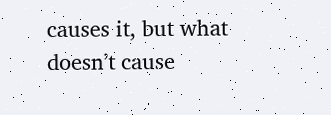causes it, but what doesn’t cause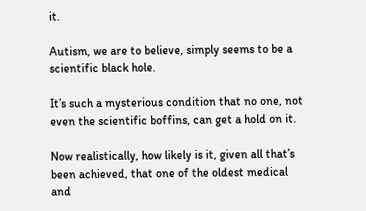it.

Autism, we are to believe, simply seems to be a scientific black hole.

It’s such a mysterious condition that no one, not even the scientific boffins, can get a hold on it.

Now realistically, how likely is it, given all that’s been achieved, that one of the oldest medical and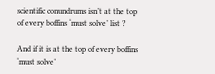scientific conundrums isn’t at the top of every boffins ‘must solve’ list ?

And if it is at the top of every boffins ‘must solve’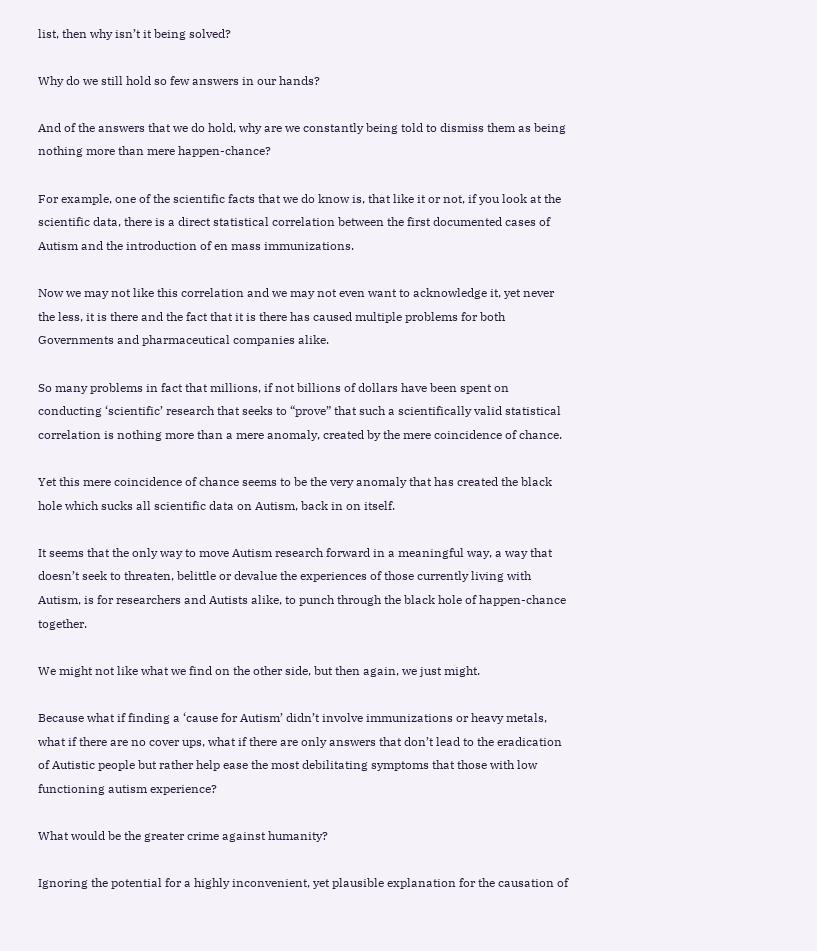list, then why isn’t it being solved?

Why do we still hold so few answers in our hands?

And of the answers that we do hold, why are we constantly being told to dismiss them as being nothing more than mere happen-chance?

For example, one of the scientific facts that we do know is, that like it or not, if you look at the scientific data, there is a direct statistical correlation between the first documented cases of Autism and the introduction of en mass immunizations.

Now we may not like this correlation and we may not even want to acknowledge it, yet never the less, it is there and the fact that it is there has caused multiple problems for both Governments and pharmaceutical companies alike.

So many problems in fact that millions, if not billions of dollars have been spent on conducting ‘scientific’ research that seeks to “prove” that such a scientifically valid statistical correlation is nothing more than a mere anomaly, created by the mere coincidence of chance.

Yet this mere coincidence of chance seems to be the very anomaly that has created the black hole which sucks all scientific data on Autism, back in on itself.

It seems that the only way to move Autism research forward in a meaningful way, a way that doesn’t seek to threaten, belittle or devalue the experiences of those currently living with Autism, is for researchers and Autists alike, to punch through the black hole of happen-chance together.

We might not like what we find on the other side, but then again, we just might.

Because what if finding a ‘cause for Autism’ didn’t involve immunizations or heavy metals, what if there are no cover ups, what if there are only answers that don’t lead to the eradication of Autistic people but rather help ease the most debilitating symptoms that those with low functioning autism experience?

What would be the greater crime against humanity?

Ignoring the potential for a highly inconvenient, yet plausible explanation for the causation of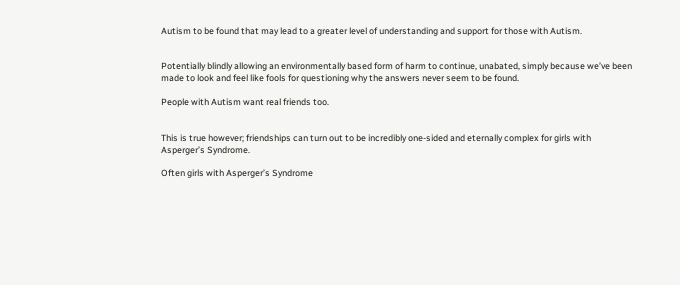Autism to be found that may lead to a greater level of understanding and support for those with Autism.


Potentially blindly allowing an environmentally based form of harm to continue, unabated, simply because we’ve been made to look and feel like fools for questioning why the answers never seem to be found.

People with Autism want real friends too.


This is true however; friendships can turn out to be incredibly one-sided and eternally complex for girls with Asperger’s Syndrome.

Often girls with Asperger’s Syndrome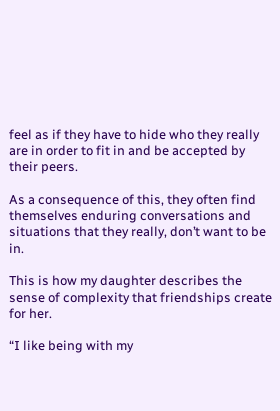feel as if they have to hide who they really are in order to fit in and be accepted by their peers.

As a consequence of this, they often find themselves enduring conversations and situations that they really, don’t want to be in.

This is how my daughter describes the sense of complexity that friendships create for her.

“I like being with my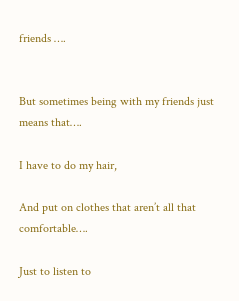friends ….


But sometimes being with my friends just means that….

I have to do my hair,

And put on clothes that aren’t all that comfortable….

Just to listen to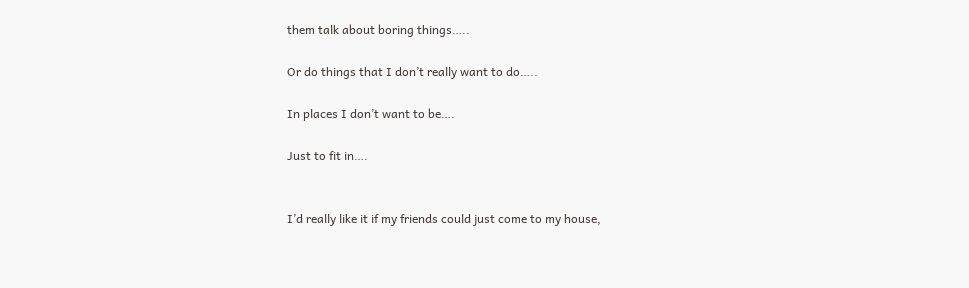them talk about boring things…..

Or do things that I don’t really want to do…..

In places I don’t want to be….

Just to fit in….


I’d really like it if my friends could just come to my house,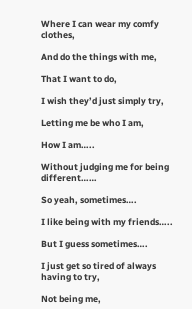Where I can wear my comfy clothes,

And do the things with me,

That I want to do,

I wish they’d just simply try,

Letting me be who I am,

How I am…..

Without judging me for being different……

So yeah, sometimes….

I like being with my friends…..

But I guess sometimes….

I just get so tired of always having to try,

Not being me,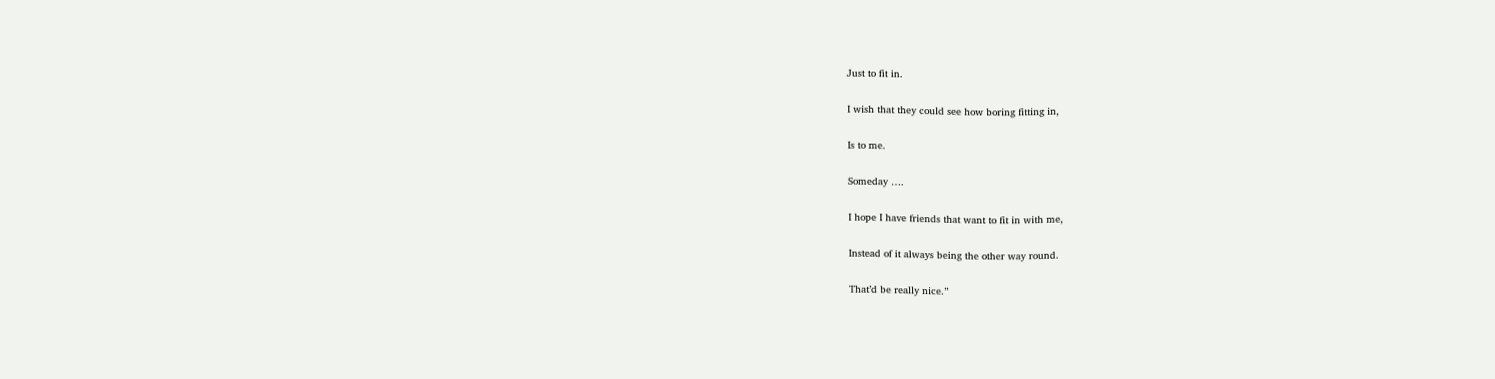Just to fit in.

I wish that they could see how boring fitting in,

Is to me.

Someday ….

I hope I have friends that want to fit in with me,

Instead of it always being the other way round.

That’d be really nice.”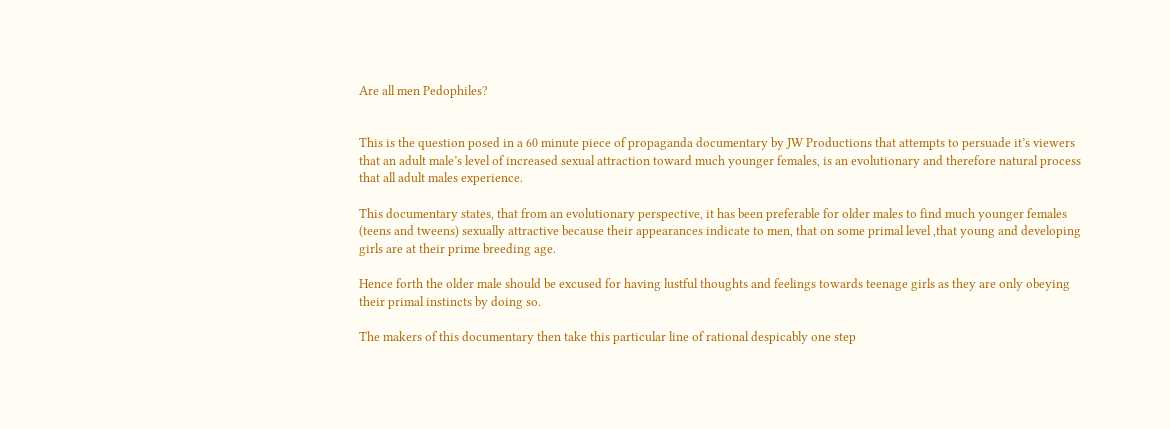Are all men Pedophiles?


This is the question posed in a 60 minute piece of propaganda documentary by JW Productions that attempts to persuade it’s viewers that an adult male’s level of increased sexual attraction toward much younger females, is an evolutionary and therefore natural process that all adult males experience.

This documentary states, that from an evolutionary perspective, it has been preferable for older males to find much younger females (teens and tweens) sexually attractive because their appearances indicate to men, that on some primal level ,that young and developing girls are at their prime breeding age.

Hence forth the older male should be excused for having lustful thoughts and feelings towards teenage girls as they are only obeying their primal instincts by doing so.

The makers of this documentary then take this particular line of rational despicably one step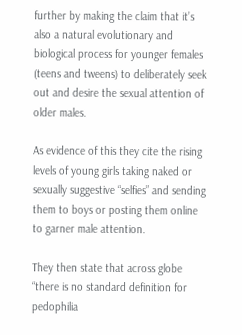further by making the claim that it’s also a natural evolutionary and biological process for younger females (teens and tweens) to deliberately seek out and desire the sexual attention of older males.

As evidence of this they cite the rising levels of young girls taking naked or sexually suggestive “selfies” and sending them to boys or posting them online to garner male attention.

They then state that across globe “there is no standard definition for pedophilia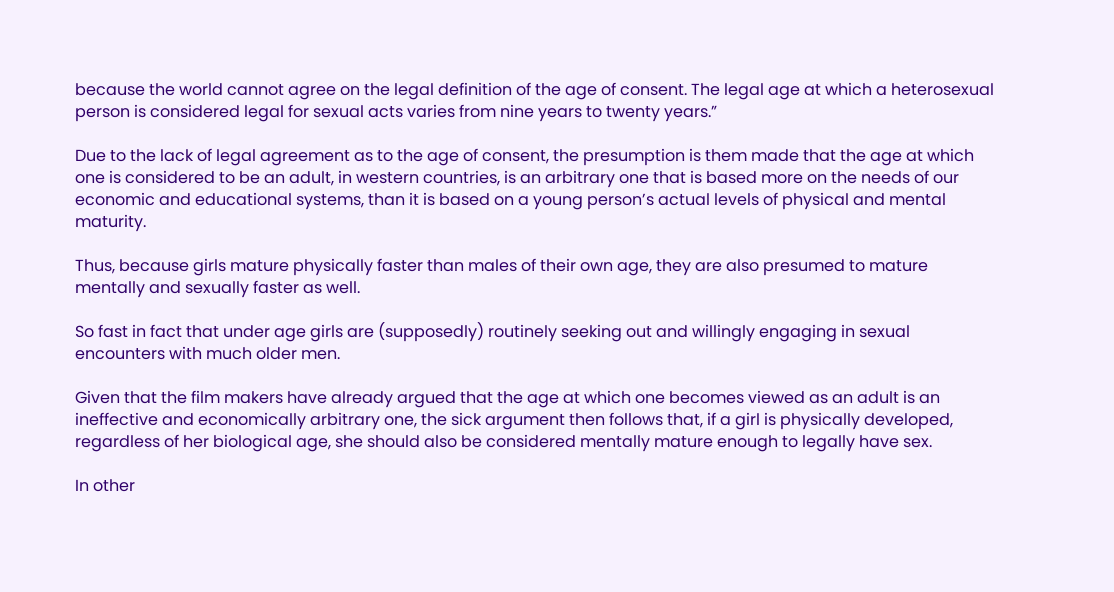because the world cannot agree on the legal definition of the age of consent. The legal age at which a heterosexual person is considered legal for sexual acts varies from nine years to twenty years.”

Due to the lack of legal agreement as to the age of consent, the presumption is them made that the age at which one is considered to be an adult, in western countries, is an arbitrary one that is based more on the needs of our economic and educational systems, than it is based on a young person’s actual levels of physical and mental maturity.

Thus, because girls mature physically faster than males of their own age, they are also presumed to mature mentally and sexually faster as well.

So fast in fact that under age girls are (supposedly) routinely seeking out and willingly engaging in sexual encounters with much older men.

Given that the film makers have already argued that the age at which one becomes viewed as an adult is an ineffective and economically arbitrary one, the sick argument then follows that, if a girl is physically developed, regardless of her biological age, she should also be considered mentally mature enough to legally have sex.

In other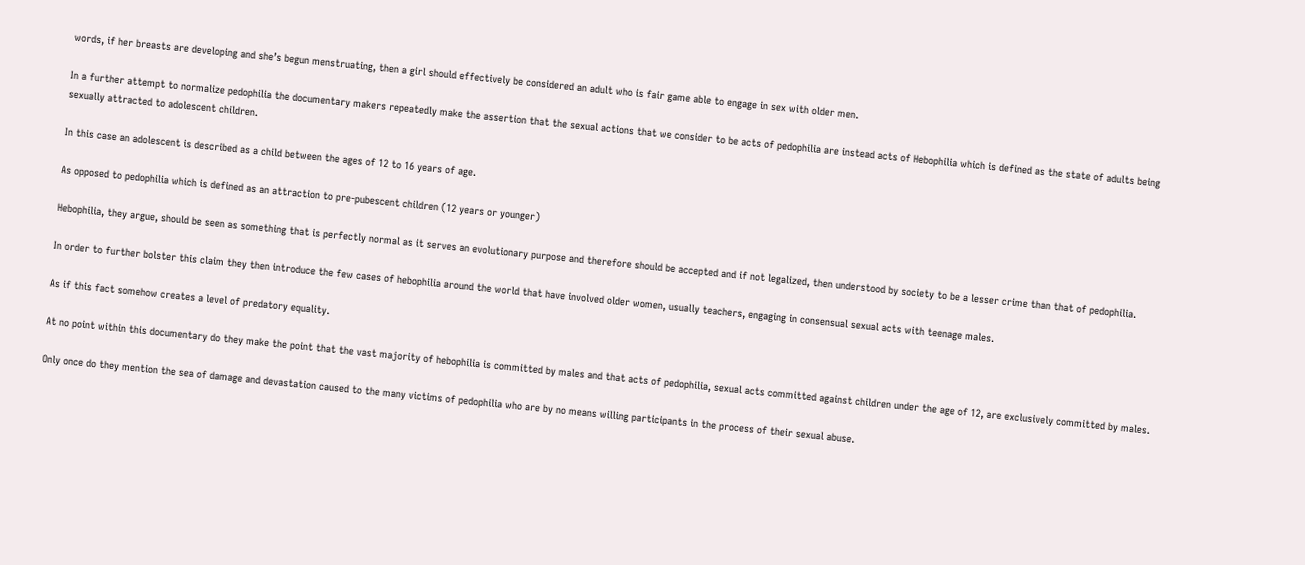words, if her breasts are developing and she’s begun menstruating, then a girl should effectively be considered an adult who is fair game able to engage in sex with older men.

In a further attempt to normalize pedophilia the documentary makers repeatedly make the assertion that the sexual actions that we consider to be acts of pedophilia are instead acts of Hebophilia which is defined as the state of adults being sexually attracted to adolescent children.

In this case an adolescent is described as a child between the ages of 12 to 16 years of age.

As opposed to pedophilia which is defined as an attraction to pre-pubescent children (12 years or younger)

Hebophilia, they argue, should be seen as something that is perfectly normal as it serves an evolutionary purpose and therefore should be accepted and if not legalized, then understood by society to be a lesser crime than that of pedophilia.

In order to further bolster this claim they then introduce the few cases of hebophilia around the world that have involved older women, usually teachers, engaging in consensual sexual acts with teenage males.

As if this fact somehow creates a level of predatory equality.

At no point within this documentary do they make the point that the vast majority of hebophilia is committed by males and that acts of pedophilia, sexual acts committed against children under the age of 12, are exclusively committed by males.

Only once do they mention the sea of damage and devastation caused to the many victims of pedophilia who are by no means willing participants in the process of their sexual abuse.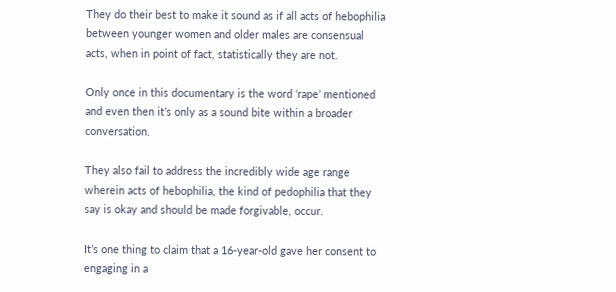They do their best to make it sound as if all acts of hebophilia between younger women and older males are consensual acts, when in point of fact, statistically they are not.

Only once in this documentary is the word ‘rape’ mentioned and even then it’s only as a sound bite within a broader conversation.

They also fail to address the incredibly wide age range wherein acts of hebophilia, the kind of pedophilia that they say is okay and should be made forgivable, occur.

It’s one thing to claim that a 16-year-old gave her consent to engaging in a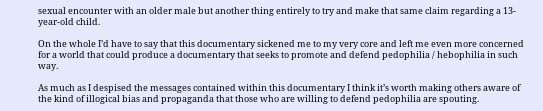sexual encounter with an older male but another thing entirely to try and make that same claim regarding a 13-year-old child.

On the whole I’d have to say that this documentary sickened me to my very core and left me even more concerned for a world that could produce a documentary that seeks to promote and defend pedophilia / hebophilia in such way.

As much as I despised the messages contained within this documentary I think it’s worth making others aware of the kind of illogical bias and propaganda that those who are willing to defend pedophilia are spouting.